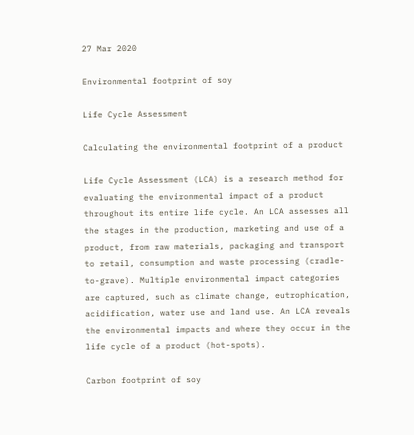27 Mar 2020

Environmental footprint of soy

Life Cycle Assessment

Calculating the environmental footprint of a product

Life Cycle Assessment (LCA) is a research method for evaluating the environmental impact of a product throughout its entire life cycle. An LCA assesses all the stages in the production, marketing and use of a product, from raw materials, packaging and transport to retail, consumption and waste processing (cradle-to-grave). Multiple environmental impact categories are captured, such as climate change, eutrophication, acidification, water use and land use. An LCA reveals the environmental impacts and where they occur in the life cycle of a product (hot-spots).

Carbon footprint of soy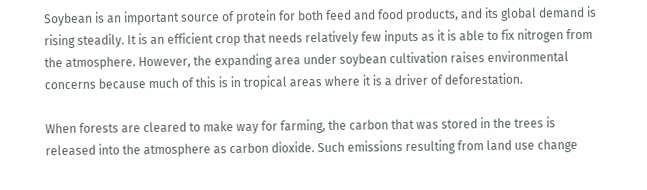Soybean is an important source of protein for both feed and food products, and its global demand is rising steadily. It is an efficient crop that needs relatively few inputs as it is able to fix nitrogen from the atmosphere. However, the expanding area under soybean cultivation raises environmental concerns because much of this is in tropical areas where it is a driver of deforestation.

When forests are cleared to make way for farming, the carbon that was stored in the trees is released into the atmosphere as carbon dioxide. Such emissions resulting from land use change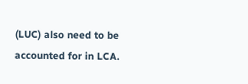(LUC) also need to be accounted for in LCA.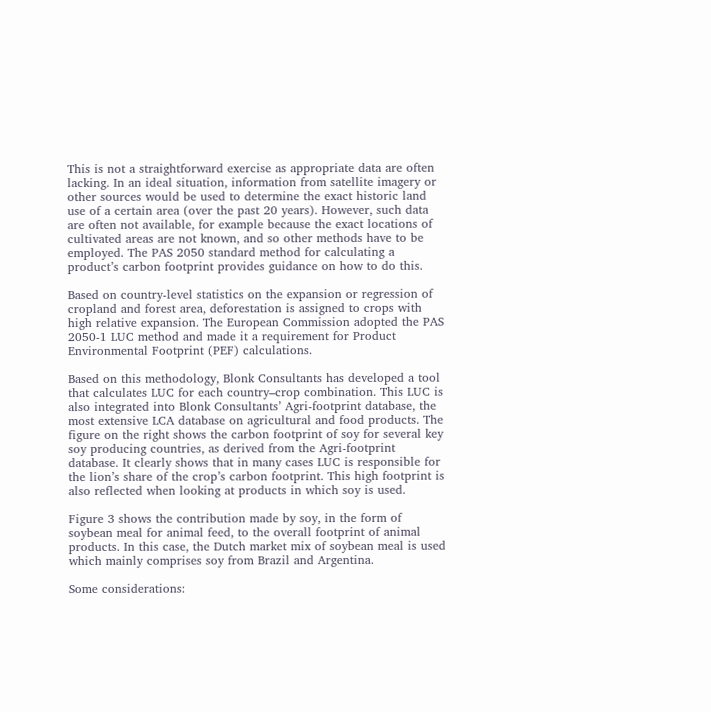This is not a straightforward exercise as appropriate data are often lacking. In an ideal situation, information from satellite imagery or other sources would be used to determine the exact historic land use of a certain area (over the past 20 years). However, such data are often not available, for example because the exact locations of cultivated areas are not known, and so other methods have to be employed. The PAS 2050 standard method for calculating a product’s carbon footprint provides guidance on how to do this.

Based on country-level statistics on the expansion or regression of cropland and forest area, deforestation is assigned to crops with high relative expansion. The European Commission adopted the PAS 2050-1 LUC method and made it a requirement for Product Environmental Footprint (PEF) calculations.

Based on this methodology, Blonk Consultants has developed a tool that calculates LUC for each country–crop combination. This LUC is also integrated into Blonk Consultants’ Agri-footprint database, the most extensive LCA database on agricultural and food products. The figure on the right shows the carbon footprint of soy for several key soy producing countries, as derived from the Agri-footprint database. It clearly shows that in many cases LUC is responsible for the lion’s share of the crop’s carbon footprint. This high footprint is also reflected when looking at products in which soy is used.

Figure 3 shows the contribution made by soy, in the form of soybean meal for animal feed, to the overall footprint of animal products. In this case, the Dutch market mix of soybean meal is used which mainly comprises soy from Brazil and Argentina.

Some considerations: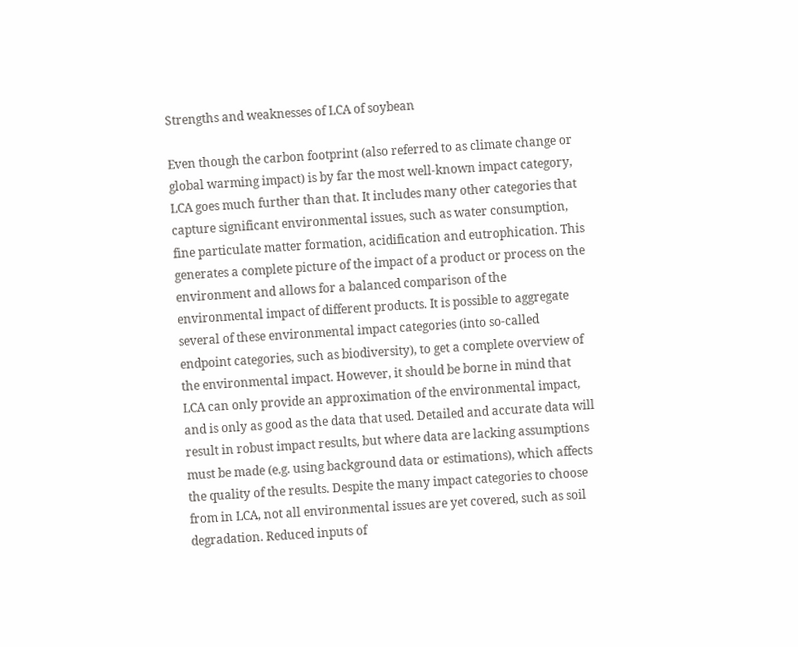Strengths and weaknesses of LCA of soybean

Even though the carbon footprint (also referred to as climate change or global warming impact) is by far the most well-known impact category, LCA goes much further than that. It includes many other categories that capture significant environmental issues, such as water consumption, fine particulate matter formation, acidification and eutrophication. This generates a complete picture of the impact of a product or process on the environment and allows for a balanced comparison of the environmental impact of different products. It is possible to aggregate several of these environmental impact categories (into so-called endpoint categories, such as biodiversity), to get a complete overview of the environmental impact. However, it should be borne in mind that LCA can only provide an approximation of the environmental impact, and is only as good as the data that used. Detailed and accurate data will result in robust impact results, but where data are lacking assumptions must be made (e.g. using background data or estimations), which affects the quality of the results. Despite the many impact categories to choose from in LCA, not all environmental issues are yet covered, such as soil degradation. Reduced inputs of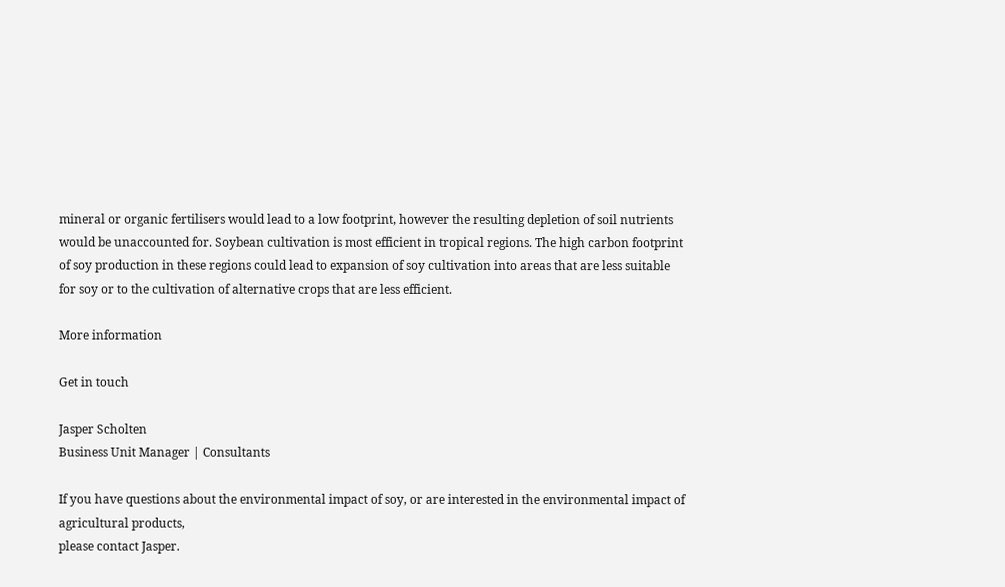mineral or organic fertilisers would lead to a low footprint, however the resulting depletion of soil nutrients would be unaccounted for. Soybean cultivation is most efficient in tropical regions. The high carbon footprint of soy production in these regions could lead to expansion of soy cultivation into areas that are less suitable for soy or to the cultivation of alternative crops that are less efficient.

More information

Get in touch

Jasper Scholten
Business Unit Manager | Consultants

If you have questions about the environmental impact of soy, or are interested in the environmental impact of agricultural products,
please contact Jasper.